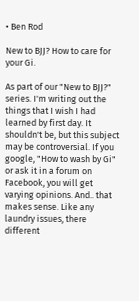• Ben Rod

New to BJJ? How to care for your Gi.

As part of our "New to BJJ?" series. I'm writing out the things that I wish I had learned by first day. It shouldn't be, but this subject may be controversial. If you google, "How to wash by Gi" or ask it in a forum on Facebook, you will get varying opinions. And.. that makes sense. Like any laundry issues, there different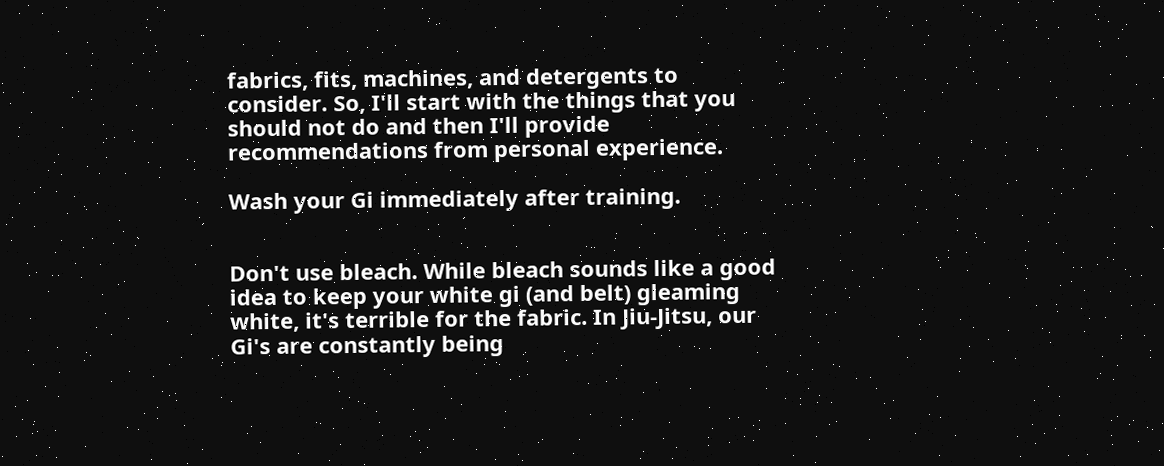fabrics, fits, machines, and detergents to consider. So, I'll start with the things that you should not do and then I'll provide recommendations from personal experience.

Wash your Gi immediately after training.


Don't use bleach. While bleach sounds like a good idea to keep your white gi (and belt) gleaming white, it's terrible for the fabric. In Jiu-Jitsu, our Gi's are constantly being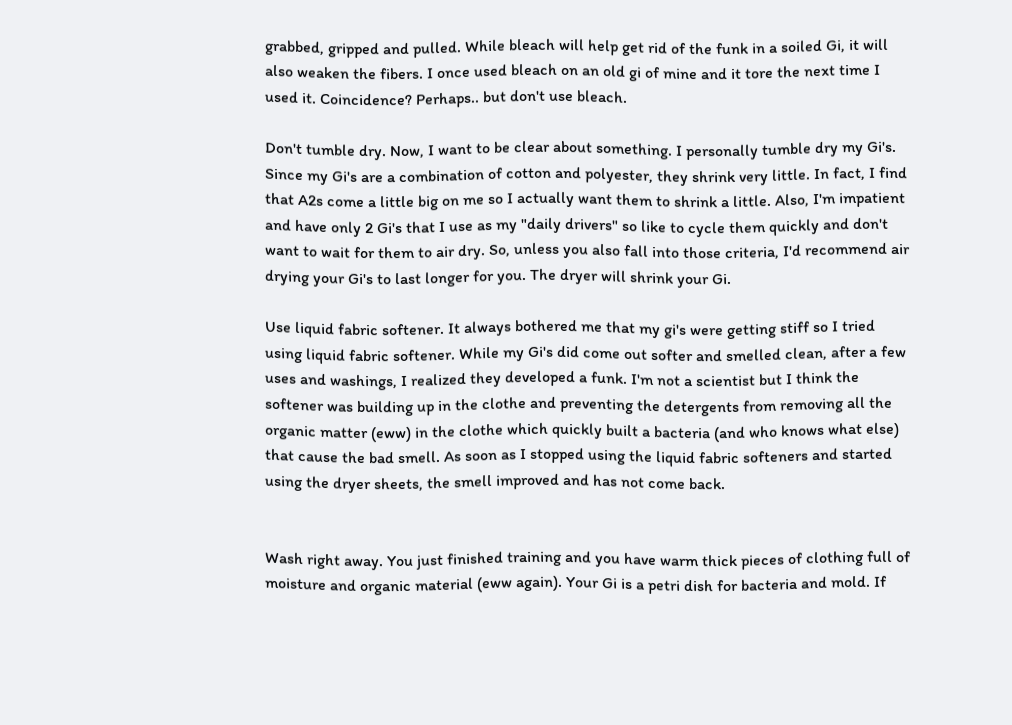grabbed, gripped and pulled. While bleach will help get rid of the funk in a soiled Gi, it will also weaken the fibers. I once used bleach on an old gi of mine and it tore the next time I used it. Coincidence? Perhaps.. but don't use bleach.

Don't tumble dry. Now, I want to be clear about something. I personally tumble dry my Gi's. Since my Gi's are a combination of cotton and polyester, they shrink very little. In fact, I find that A2s come a little big on me so I actually want them to shrink a little. Also, I'm impatient and have only 2 Gi's that I use as my "daily drivers" so like to cycle them quickly and don't want to wait for them to air dry. So, unless you also fall into those criteria, I'd recommend air drying your Gi's to last longer for you. The dryer will shrink your Gi.

Use liquid fabric softener. It always bothered me that my gi's were getting stiff so I tried using liquid fabric softener. While my Gi's did come out softer and smelled clean, after a few uses and washings, I realized they developed a funk. I'm not a scientist but I think the softener was building up in the clothe and preventing the detergents from removing all the organic matter (eww) in the clothe which quickly built a bacteria (and who knows what else) that cause the bad smell. As soon as I stopped using the liquid fabric softeners and started using the dryer sheets, the smell improved and has not come back.


Wash right away. You just finished training and you have warm thick pieces of clothing full of moisture and organic material (eww again). Your Gi is a petri dish for bacteria and mold. If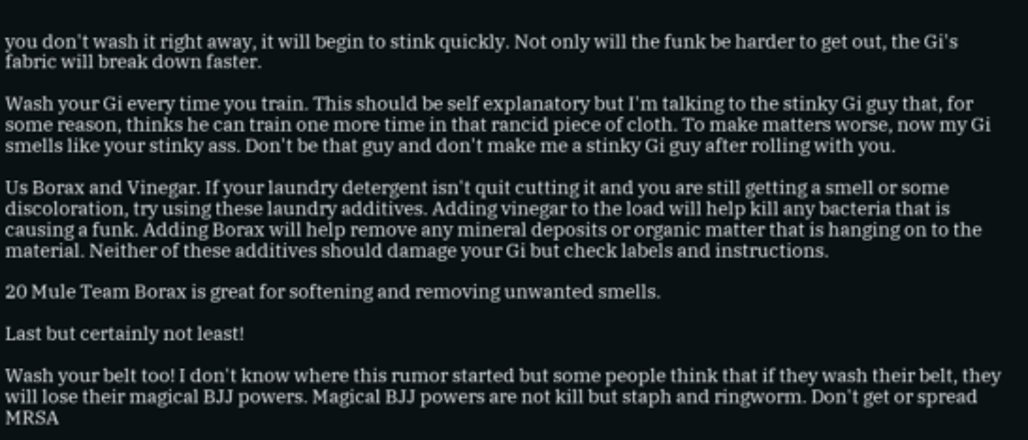you don't wash it right away, it will begin to stink quickly. Not only will the funk be harder to get out, the Gi's fabric will break down faster.

Wash your Gi every time you train. This should be self explanatory but I'm talking to the stinky Gi guy that, for some reason, thinks he can train one more time in that rancid piece of cloth. To make matters worse, now my Gi smells like your stinky ass. Don't be that guy and don't make me a stinky Gi guy after rolling with you.

Us Borax and Vinegar. If your laundry detergent isn't quit cutting it and you are still getting a smell or some discoloration, try using these laundry additives. Adding vinegar to the load will help kill any bacteria that is causing a funk. Adding Borax will help remove any mineral deposits or organic matter that is hanging on to the material. Neither of these additives should damage your Gi but check labels and instructions.

20 Mule Team Borax is great for softening and removing unwanted smells.

Last but certainly not least!

Wash your belt too! I don't know where this rumor started but some people think that if they wash their belt, they will lose their magical BJJ powers. Magical BJJ powers are not kill but staph and ringworm. Don't get or spread MRSA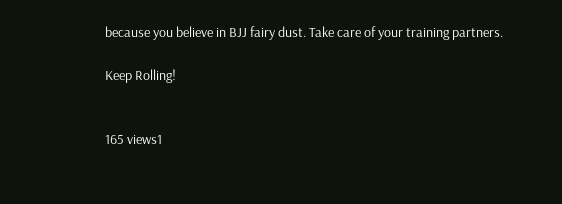because you believe in BJJ fairy dust. Take care of your training partners.

Keep Rolling!


165 views1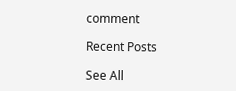comment

Recent Posts

See All